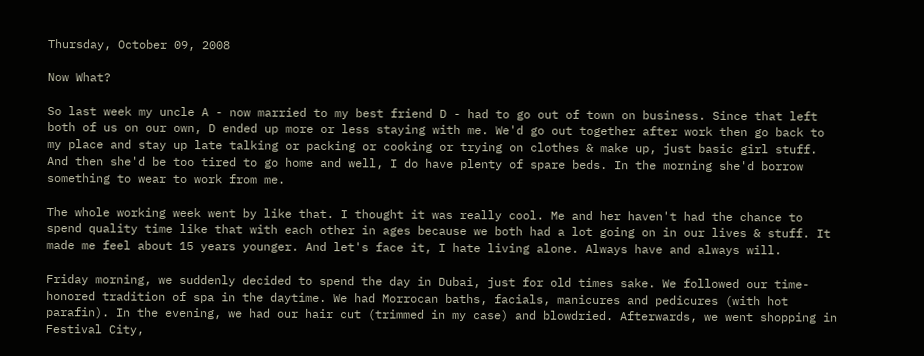Thursday, October 09, 2008

Now What?

So last week my uncle A - now married to my best friend D - had to go out of town on business. Since that left both of us on our own, D ended up more or less staying with me. We'd go out together after work then go back to my place and stay up late talking or packing or cooking or trying on clothes & make up, just basic girl stuff. And then she'd be too tired to go home and well, I do have plenty of spare beds. In the morning she'd borrow something to wear to work from me.

The whole working week went by like that. I thought it was really cool. Me and her haven't had the chance to spend quality time like that with each other in ages because we both had a lot going on in our lives & stuff. It made me feel about 15 years younger. And let's face it, I hate living alone. Always have and always will.

Friday morning, we suddenly decided to spend the day in Dubai, just for old times sake. We followed our time-honored tradition of spa in the daytime. We had Morrocan baths, facials, manicures and pedicures (with hot parafin). In the evening, we had our hair cut (trimmed in my case) and blowdried. Afterwards, we went shopping in Festival City,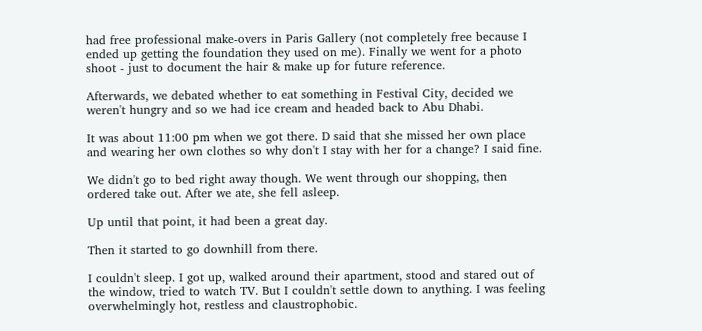had free professional make-overs in Paris Gallery (not completely free because I ended up getting the foundation they used on me). Finally we went for a photo shoot - just to document the hair & make up for future reference.

Afterwards, we debated whether to eat something in Festival City, decided we weren't hungry and so we had ice cream and headed back to Abu Dhabi.

It was about 11:00 pm when we got there. D said that she missed her own place and wearing her own clothes so why don't I stay with her for a change? I said fine.

We didn't go to bed right away though. We went through our shopping, then ordered take out. After we ate, she fell asleep.

Up until that point, it had been a great day.

Then it started to go downhill from there.

I couldn't sleep. I got up, walked around their apartment, stood and stared out of the window, tried to watch TV. But I couldn't settle down to anything. I was feeling overwhelmingly hot, restless and claustrophobic.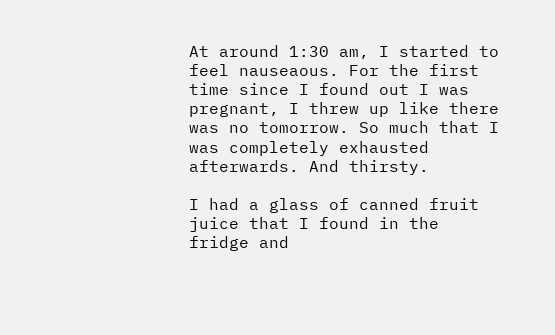At around 1:30 am, I started to feel nauseaous. For the first time since I found out I was pregnant, I threw up like there was no tomorrow. So much that I was completely exhausted afterwards. And thirsty.

I had a glass of canned fruit juice that I found in the fridge and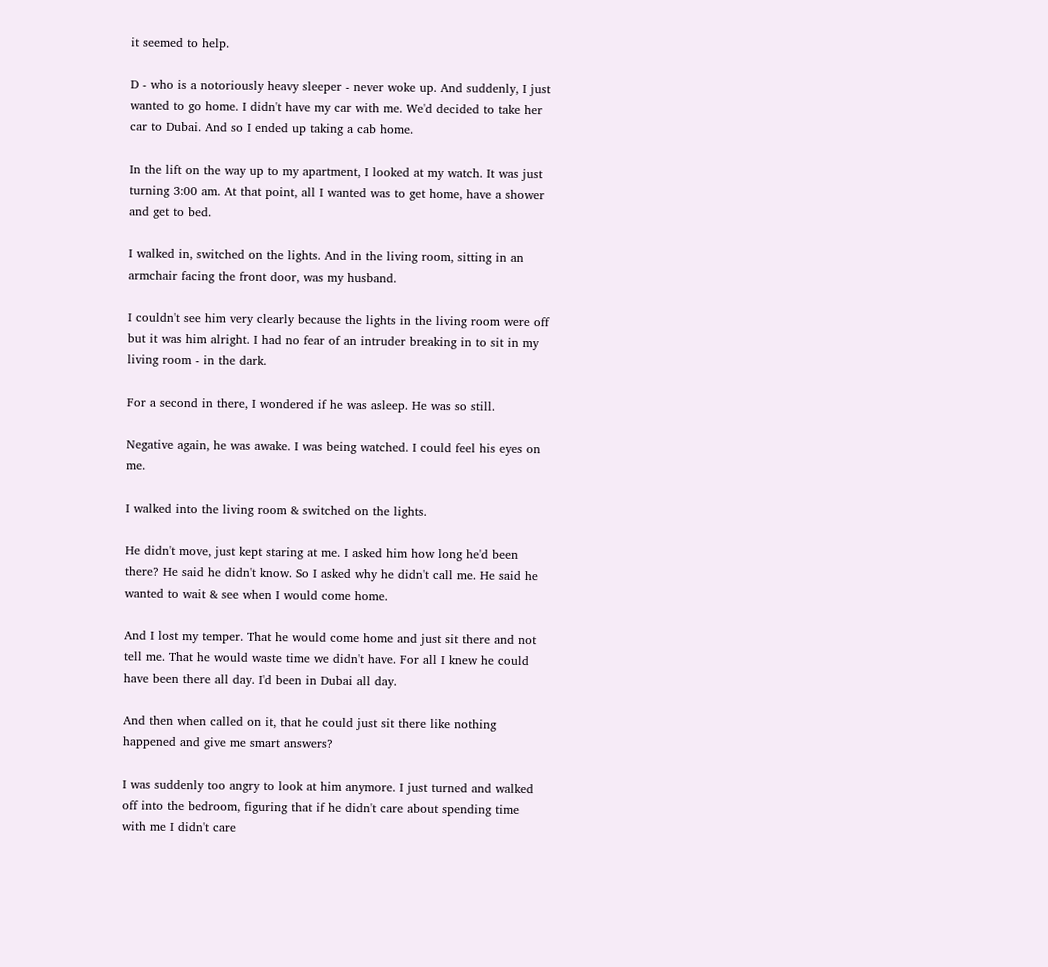it seemed to help.

D - who is a notoriously heavy sleeper - never woke up. And suddenly, I just wanted to go home. I didn't have my car with me. We'd decided to take her car to Dubai. And so I ended up taking a cab home.

In the lift on the way up to my apartment, I looked at my watch. It was just turning 3:00 am. At that point, all I wanted was to get home, have a shower and get to bed.

I walked in, switched on the lights. And in the living room, sitting in an armchair facing the front door, was my husband.

I couldn't see him very clearly because the lights in the living room were off but it was him alright. I had no fear of an intruder breaking in to sit in my living room - in the dark.

For a second in there, I wondered if he was asleep. He was so still.

Negative again, he was awake. I was being watched. I could feel his eyes on me.

I walked into the living room & switched on the lights.

He didn't move, just kept staring at me. I asked him how long he'd been there? He said he didn't know. So I asked why he didn't call me. He said he wanted to wait & see when I would come home.

And I lost my temper. That he would come home and just sit there and not tell me. That he would waste time we didn't have. For all I knew he could have been there all day. I'd been in Dubai all day.

And then when called on it, that he could just sit there like nothing happened and give me smart answers?

I was suddenly too angry to look at him anymore. I just turned and walked off into the bedroom, figuring that if he didn't care about spending time with me I didn't care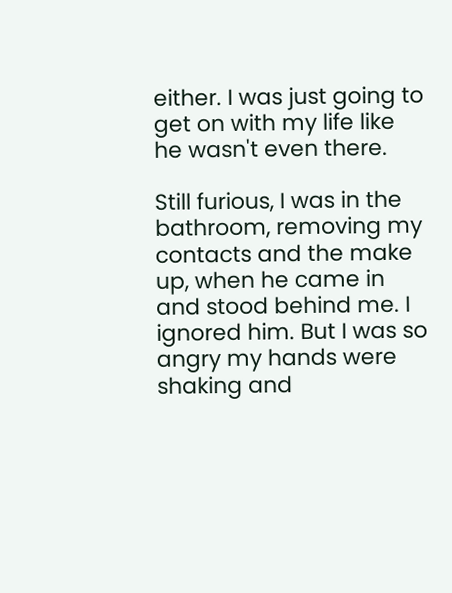either. I was just going to get on with my life like he wasn't even there.

Still furious, I was in the bathroom, removing my contacts and the make up, when he came in and stood behind me. I ignored him. But I was so angry my hands were shaking and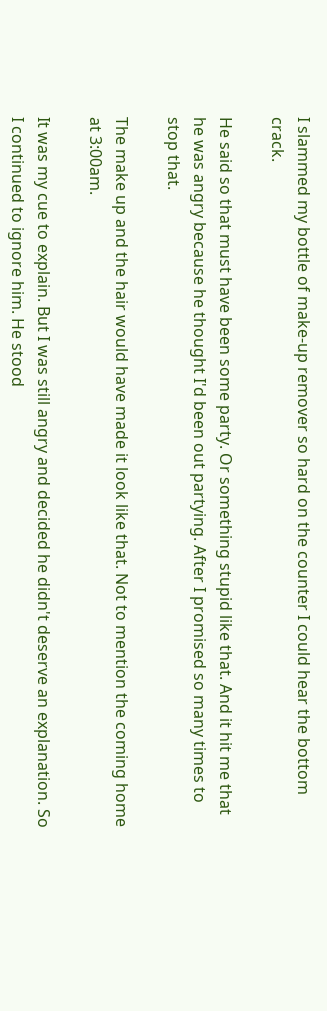I slammed my bottle of make-up remover so hard on the counter I could hear the bottom crack.

He said so that must have been some party. Or something stupid like that. And it hit me that he was angry because he thought I'd been out partying. After I promised so many times to stop that.

The make up and the hair would have made it look like that. Not to mention the coming home at 3:00am.

It was my cue to explain. But I was still angry and decided he didn't deserve an explanation. So I continued to ignore him. He stood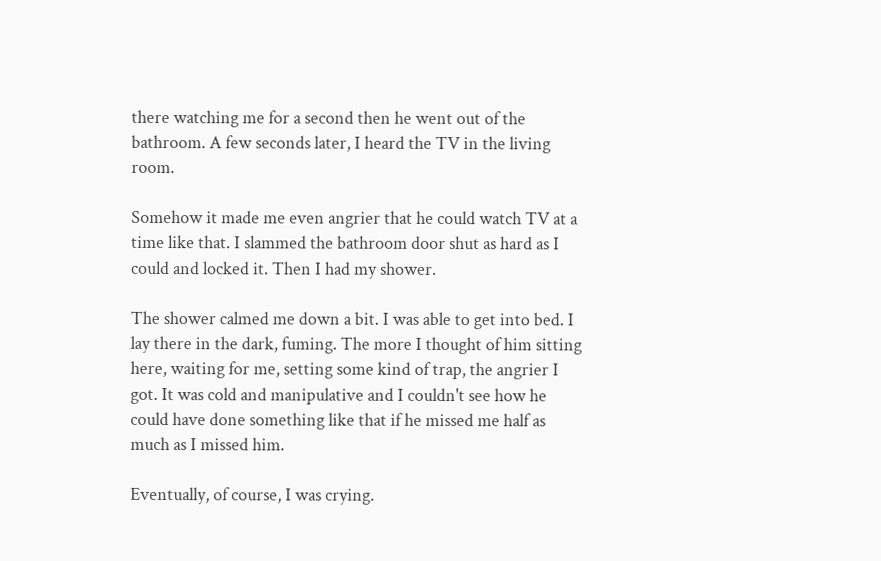there watching me for a second then he went out of the bathroom. A few seconds later, I heard the TV in the living room.

Somehow it made me even angrier that he could watch TV at a time like that. I slammed the bathroom door shut as hard as I could and locked it. Then I had my shower.

The shower calmed me down a bit. I was able to get into bed. I lay there in the dark, fuming. The more I thought of him sitting here, waiting for me, setting some kind of trap, the angrier I got. It was cold and manipulative and I couldn't see how he could have done something like that if he missed me half as much as I missed him.

Eventually, of course, I was crying.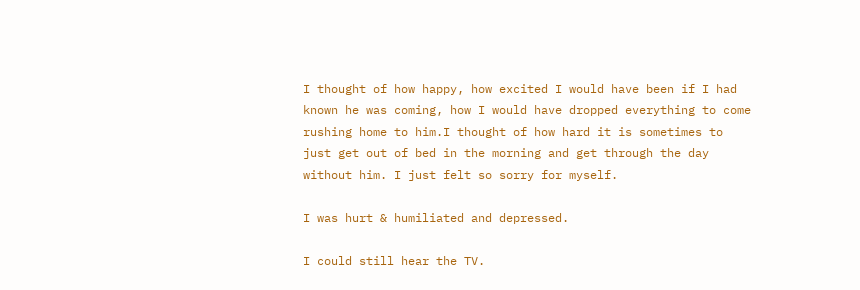I thought of how happy, how excited I would have been if I had known he was coming, how I would have dropped everything to come rushing home to him.I thought of how hard it is sometimes to just get out of bed in the morning and get through the day without him. I just felt so sorry for myself.

I was hurt & humiliated and depressed.

I could still hear the TV.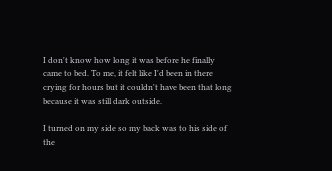I don't know how long it was before he finally came to bed. To me, it felt like I'd been in there crying for hours but it couldn't have been that long because it was still dark outside.

I turned on my side so my back was to his side of the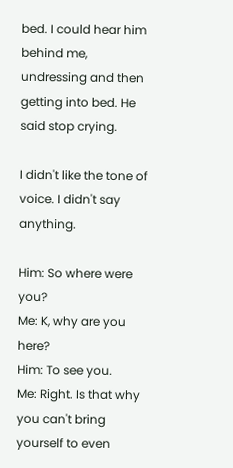bed. I could hear him behind me, undressing and then getting into bed. He said stop crying.

I didn't like the tone of voice. I didn't say anything.

Him: So where were you?
Me: K, why are you here?
Him: To see you.
Me: Right. Is that why you can't bring yourself to even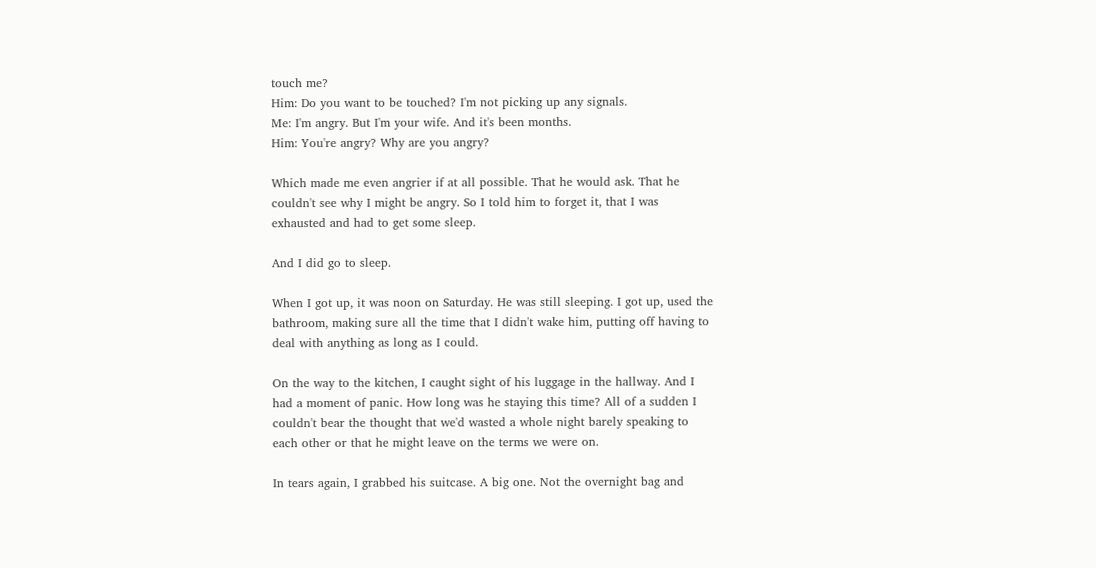touch me?
Him: Do you want to be touched? I'm not picking up any signals.
Me: I'm angry. But I'm your wife. And it's been months.
Him: You're angry? Why are you angry?

Which made me even angrier if at all possible. That he would ask. That he couldn't see why I might be angry. So I told him to forget it, that I was exhausted and had to get some sleep.

And I did go to sleep.

When I got up, it was noon on Saturday. He was still sleeping. I got up, used the bathroom, making sure all the time that I didn't wake him, putting off having to deal with anything as long as I could.

On the way to the kitchen, I caught sight of his luggage in the hallway. And I had a moment of panic. How long was he staying this time? All of a sudden I couldn't bear the thought that we'd wasted a whole night barely speaking to each other or that he might leave on the terms we were on.

In tears again, I grabbed his suitcase. A big one. Not the overnight bag and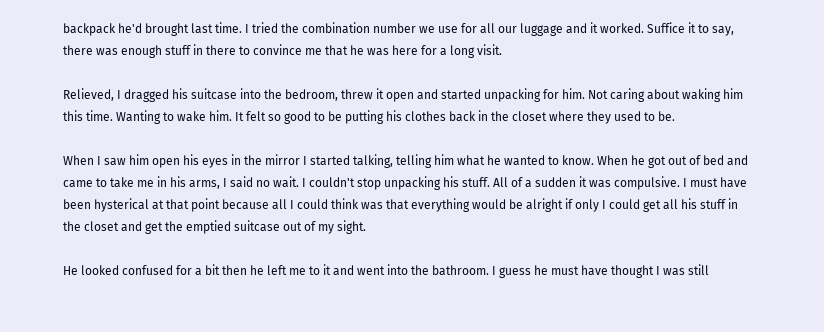backpack he'd brought last time. I tried the combination number we use for all our luggage and it worked. Suffice it to say, there was enough stuff in there to convince me that he was here for a long visit.

Relieved, I dragged his suitcase into the bedroom, threw it open and started unpacking for him. Not caring about waking him this time. Wanting to wake him. It felt so good to be putting his clothes back in the closet where they used to be.

When I saw him open his eyes in the mirror I started talking, telling him what he wanted to know. When he got out of bed and came to take me in his arms, I said no wait. I couldn't stop unpacking his stuff. All of a sudden it was compulsive. I must have been hysterical at that point because all I could think was that everything would be alright if only I could get all his stuff in the closet and get the emptied suitcase out of my sight.

He looked confused for a bit then he left me to it and went into the bathroom. I guess he must have thought I was still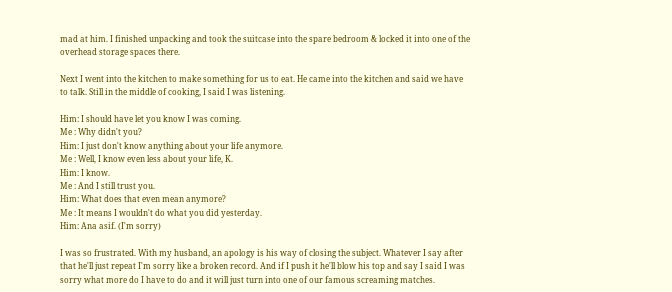mad at him. I finished unpacking and took the suitcase into the spare bedroom & locked it into one of the overhead storage spaces there.

Next I went into the kitchen to make something for us to eat. He came into the kitchen and said we have to talk. Still in the middle of cooking, I said I was listening.

Him: I should have let you know I was coming.
Me : Why didn't you?
Him: I just don't know anything about your life anymore.
Me : Well, I know even less about your life, K.
Him: I know.
Me : And I still trust you.
Him: What does that even mean anymore?
Me : It means I wouldn't do what you did yesterday.
Him: Ana asif. (I'm sorry)

I was so frustrated. With my husband, an apology is his way of closing the subject. Whatever I say after that he'll just repeat I'm sorry like a broken record. And if I push it he'll blow his top and say I said I was sorry what more do I have to do and it will just turn into one of our famous screaming matches.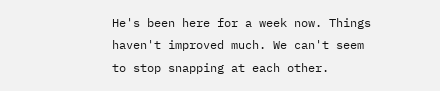He's been here for a week now. Things haven't improved much. We can't seem to stop snapping at each other.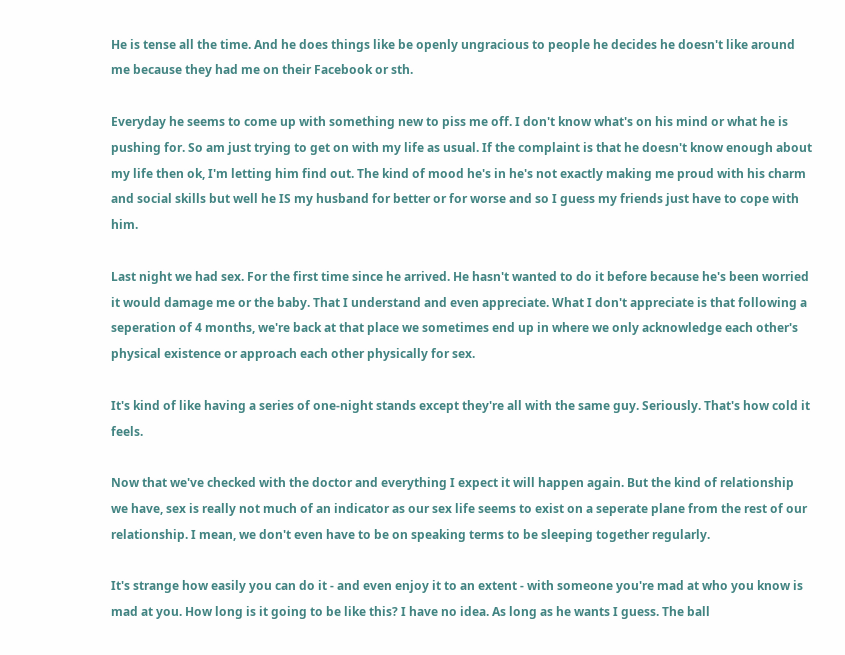He is tense all the time. And he does things like be openly ungracious to people he decides he doesn't like around me because they had me on their Facebook or sth.

Everyday he seems to come up with something new to piss me off. I don't know what's on his mind or what he is pushing for. So am just trying to get on with my life as usual. If the complaint is that he doesn't know enough about my life then ok, I'm letting him find out. The kind of mood he's in he's not exactly making me proud with his charm and social skills but well he IS my husband for better or for worse and so I guess my friends just have to cope with him.

Last night we had sex. For the first time since he arrived. He hasn't wanted to do it before because he's been worried it would damage me or the baby. That I understand and even appreciate. What I don't appreciate is that following a seperation of 4 months, we're back at that place we sometimes end up in where we only acknowledge each other's physical existence or approach each other physically for sex.

It's kind of like having a series of one-night stands except they're all with the same guy. Seriously. That's how cold it feels.

Now that we've checked with the doctor and everything I expect it will happen again. But the kind of relationship we have, sex is really not much of an indicator as our sex life seems to exist on a seperate plane from the rest of our relationship. I mean, we don't even have to be on speaking terms to be sleeping together regularly.

It's strange how easily you can do it - and even enjoy it to an extent - with someone you're mad at who you know is mad at you. How long is it going to be like this? I have no idea. As long as he wants I guess. The ball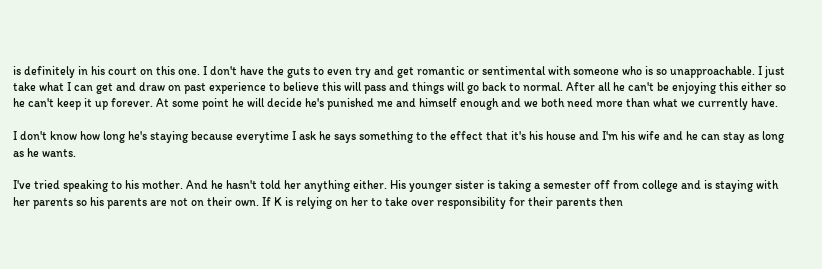is definitely in his court on this one. I don't have the guts to even try and get romantic or sentimental with someone who is so unapproachable. I just take what I can get and draw on past experience to believe this will pass and things will go back to normal. After all he can't be enjoying this either so he can't keep it up forever. At some point he will decide he's punished me and himself enough and we both need more than what we currently have.

I don't know how long he's staying because everytime I ask he says something to the effect that it's his house and I'm his wife and he can stay as long as he wants.

I've tried speaking to his mother. And he hasn't told her anything either. His younger sister is taking a semester off from college and is staying with her parents so his parents are not on their own. If K is relying on her to take over responsibility for their parents then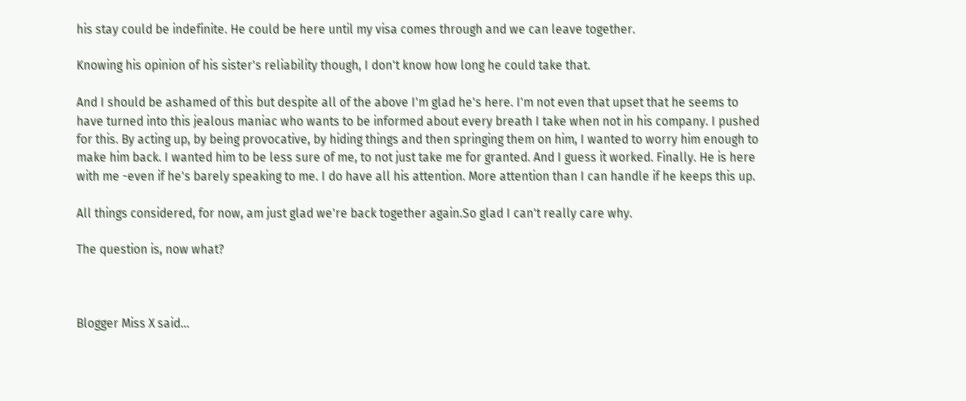his stay could be indefinite. He could be here until my visa comes through and we can leave together.

Knowing his opinion of his sister's reliability though, I don't know how long he could take that.

And I should be ashamed of this but despite all of the above I'm glad he's here. I'm not even that upset that he seems to have turned into this jealous maniac who wants to be informed about every breath I take when not in his company. I pushed for this. By acting up, by being provocative, by hiding things and then springing them on him, I wanted to worry him enough to make him back. I wanted him to be less sure of me, to not just take me for granted. And I guess it worked. Finally. He is here with me -even if he's barely speaking to me. I do have all his attention. More attention than I can handle if he keeps this up.

All things considered, for now, am just glad we're back together again.So glad I can't really care why.

The question is, now what?



Blogger Miss X said...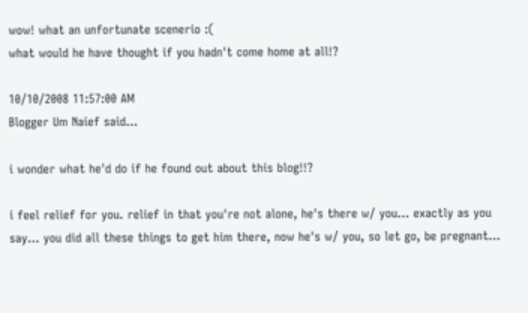wow! what an unfortunate scenerio :(
what would he have thought if you hadn't come home at all!?

10/10/2008 11:57:00 AM
Blogger Um Naief said...

i wonder what he'd do if he found out about this blog!!?

i feel relief for you. relief in that you're not alone, he's there w/ you... exactly as you say... you did all these things to get him there, now he's w/ you, so let go, be pregnant...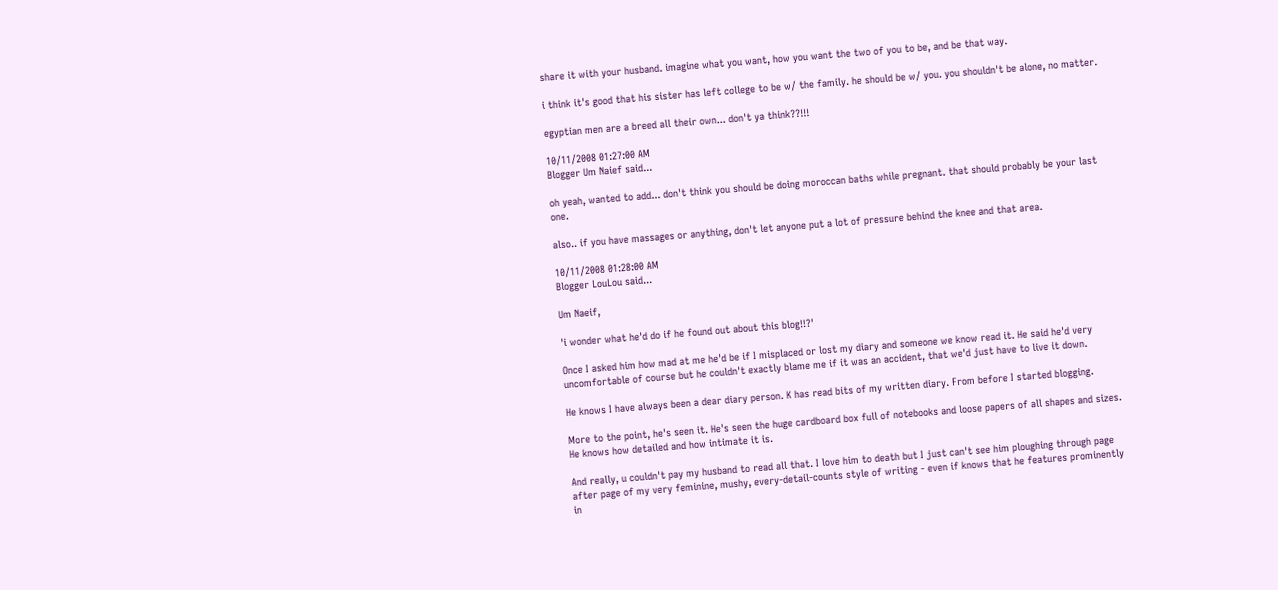share it with your husband. imagine what you want, how you want the two of you to be, and be that way.

i think it's good that his sister has left college to be w/ the family. he should be w/ you. you shouldn't be alone, no matter.

egyptian men are a breed all their own... don't ya think??!!!

10/11/2008 01:27:00 AM
Blogger Um Naief said...

oh yeah, wanted to add... don't think you should be doing moroccan baths while pregnant. that should probably be your last one.

also.. if you have massages or anything, don't let anyone put a lot of pressure behind the knee and that area.

10/11/2008 01:28:00 AM
Blogger LouLou said...

Um Naeif,

'i wonder what he'd do if he found out about this blog!!?'

Once I asked him how mad at me he'd be if I misplaced or lost my diary and someone we know read it. He said he'd very uncomfortable of course but he couldn't exactly blame me if it was an accident, that we'd just have to live it down.

He knows I have always been a dear diary person. K has read bits of my written diary. From before I started blogging.

More to the point, he's seen it. He's seen the huge cardboard box full of notebooks and loose papers of all shapes and sizes. He knows how detailed and how intimate it is.

And really, u couldn't pay my husband to read all that. I love him to death but I just can't see him ploughing through page after page of my very feminine, mushy, every-detail-counts style of writing - even if knows that he features prominently in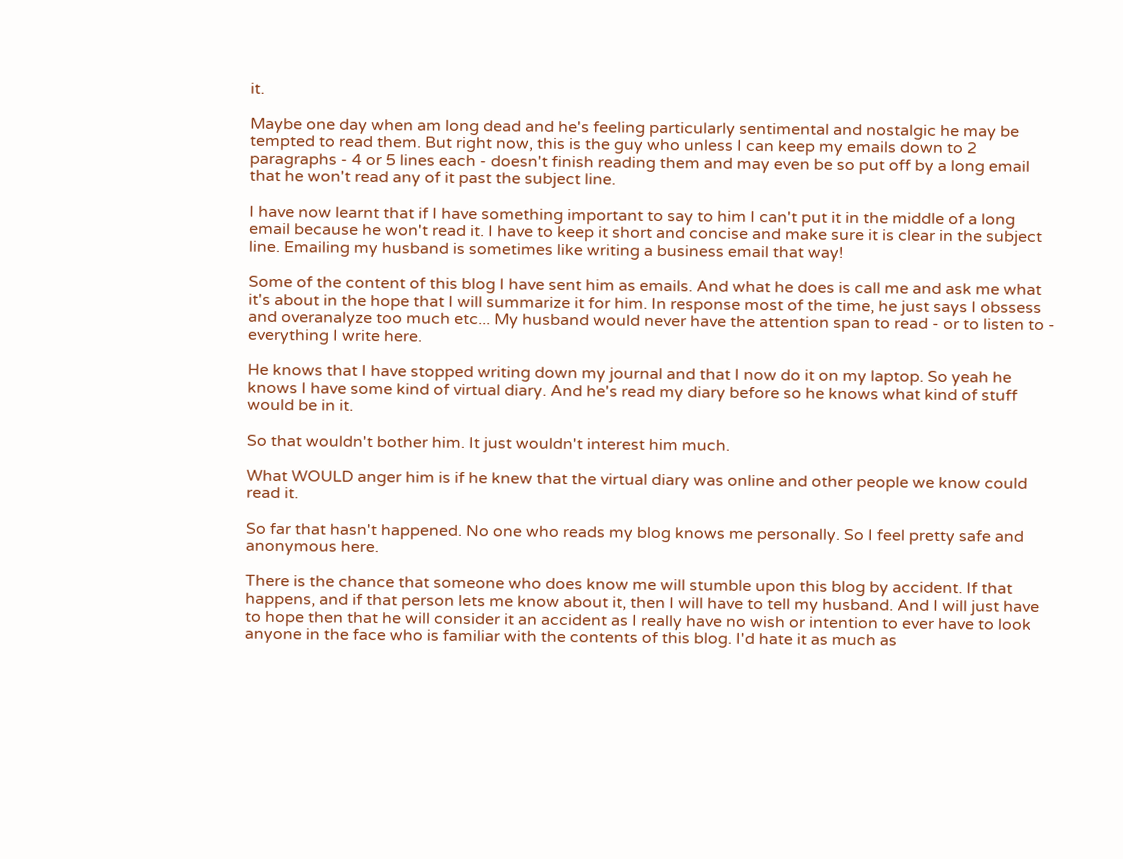it.

Maybe one day when am long dead and he's feeling particularly sentimental and nostalgic he may be tempted to read them. But right now, this is the guy who unless I can keep my emails down to 2 paragraphs - 4 or 5 lines each - doesn't finish reading them and may even be so put off by a long email that he won't read any of it past the subject line.

I have now learnt that if I have something important to say to him I can't put it in the middle of a long email because he won't read it. I have to keep it short and concise and make sure it is clear in the subject line. Emailing my husband is sometimes like writing a business email that way!

Some of the content of this blog I have sent him as emails. And what he does is call me and ask me what it's about in the hope that I will summarize it for him. In response most of the time, he just says I obssess and overanalyze too much etc... My husband would never have the attention span to read - or to listen to - everything I write here.

He knows that I have stopped writing down my journal and that I now do it on my laptop. So yeah he knows I have some kind of virtual diary. And he's read my diary before so he knows what kind of stuff would be in it.

So that wouldn't bother him. It just wouldn't interest him much.

What WOULD anger him is if he knew that the virtual diary was online and other people we know could read it.

So far that hasn't happened. No one who reads my blog knows me personally. So I feel pretty safe and anonymous here.

There is the chance that someone who does know me will stumble upon this blog by accident. If that happens, and if that person lets me know about it, then I will have to tell my husband. And I will just have to hope then that he will consider it an accident as I really have no wish or intention to ever have to look anyone in the face who is familiar with the contents of this blog. I'd hate it as much as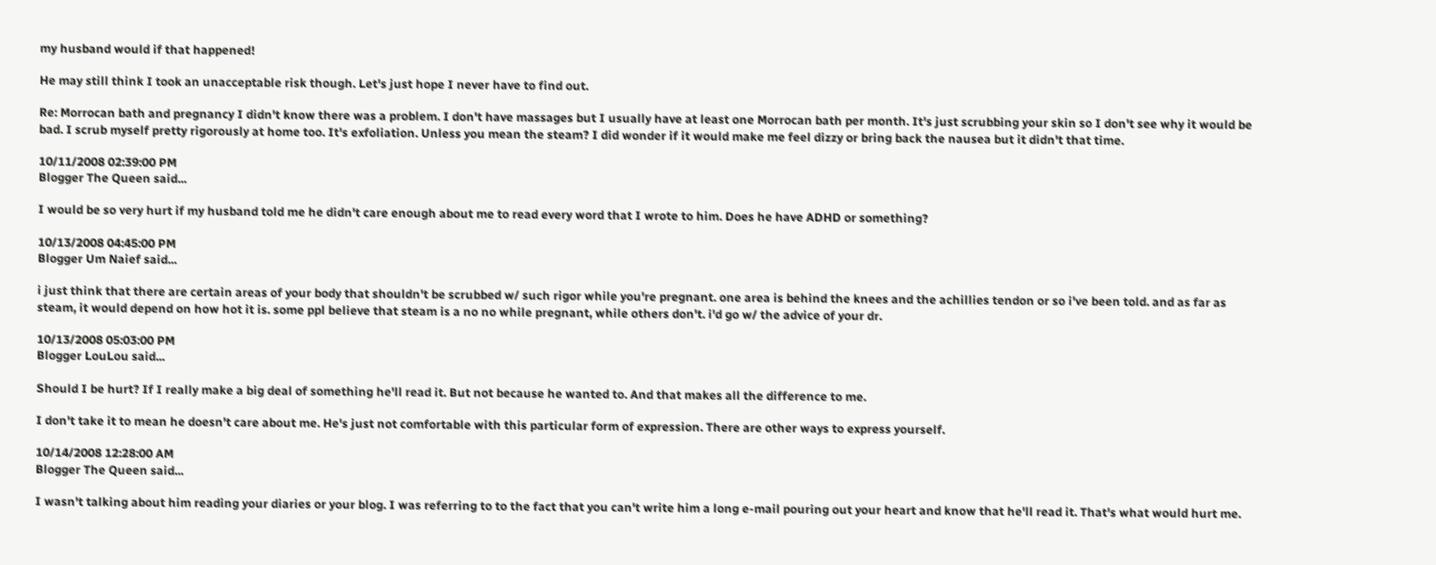my husband would if that happened!

He may still think I took an unacceptable risk though. Let's just hope I never have to find out.

Re: Morrocan bath and pregnancy I didn't know there was a problem. I don't have massages but I usually have at least one Morrocan bath per month. It's just scrubbing your skin so I don't see why it would be bad. I scrub myself pretty rigorously at home too. It's exfoliation. Unless you mean the steam? I did wonder if it would make me feel dizzy or bring back the nausea but it didn't that time.

10/11/2008 02:39:00 PM
Blogger The Queen said...

I would be so very hurt if my husband told me he didn't care enough about me to read every word that I wrote to him. Does he have ADHD or something?

10/13/2008 04:45:00 PM
Blogger Um Naief said...

i just think that there are certain areas of your body that shouldn't be scrubbed w/ such rigor while you're pregnant. one area is behind the knees and the achillies tendon or so i've been told. and as far as steam, it would depend on how hot it is. some ppl believe that steam is a no no while pregnant, while others don't. i'd go w/ the advice of your dr.

10/13/2008 05:03:00 PM
Blogger LouLou said...

Should I be hurt? If I really make a big deal of something he'll read it. But not because he wanted to. And that makes all the difference to me.

I don't take it to mean he doesn't care about me. He's just not comfortable with this particular form of expression. There are other ways to express yourself.

10/14/2008 12:28:00 AM
Blogger The Queen said...

I wasn't talking about him reading your diaries or your blog. I was referring to to the fact that you can't write him a long e-mail pouring out your heart and know that he'll read it. That's what would hurt me.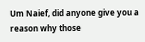Um Naief, did anyone give you a reason why those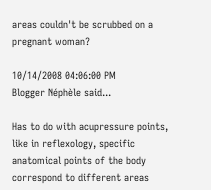areas couldn't be scrubbed on a pregnant woman?

10/14/2008 04:06:00 PM
Blogger Néphèle said...

Has to do with acupressure points, like in reflexology, specific anatomical points of the body correspond to different areas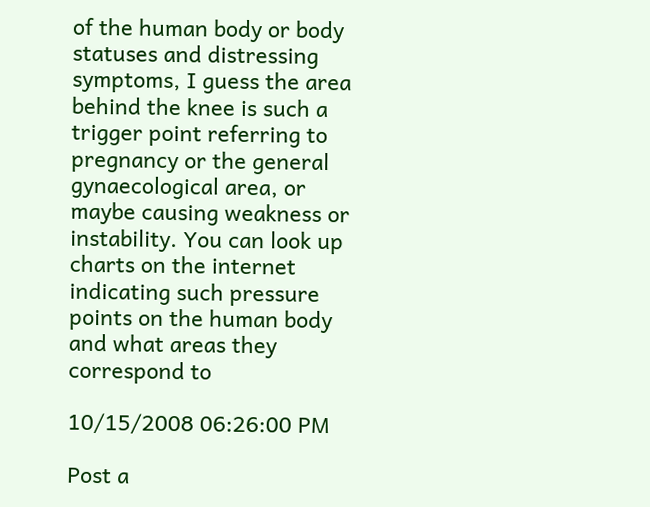of the human body or body statuses and distressing symptoms, I guess the area behind the knee is such a trigger point referring to pregnancy or the general gynaecological area, or maybe causing weakness or instability. You can look up charts on the internet indicating such pressure points on the human body and what areas they correspond to

10/15/2008 06:26:00 PM

Post a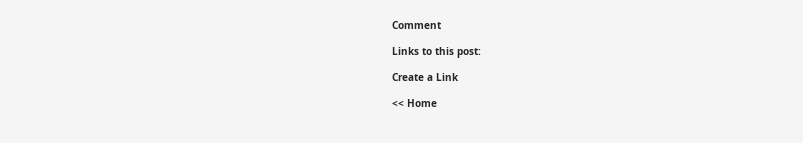Comment

Links to this post:

Create a Link

<< Home